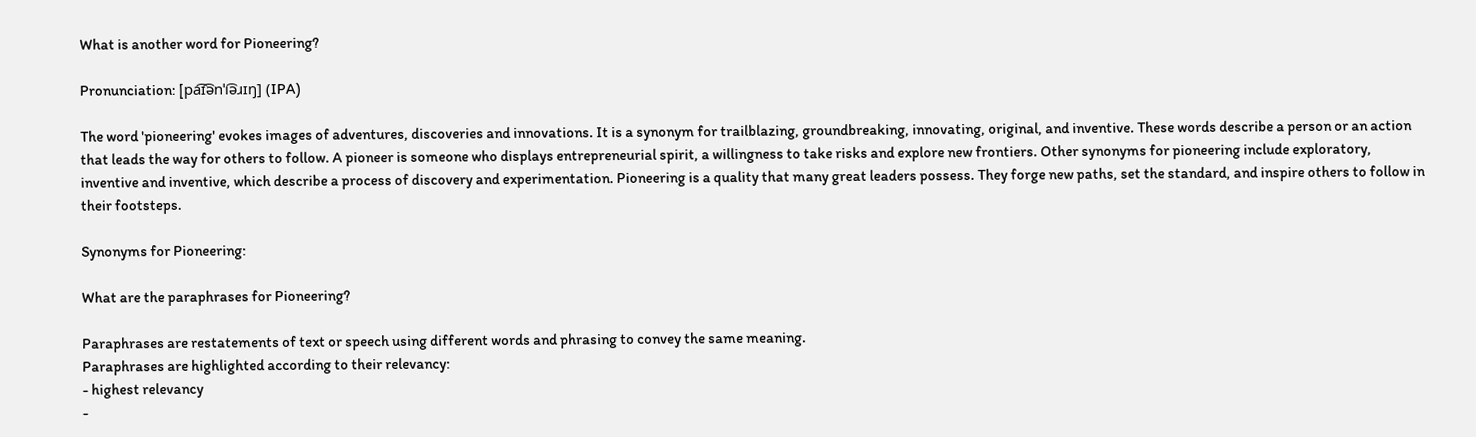What is another word for Pioneering?

Pronunciation: [pa͡ɪ͡ənˈi͡əɹɪŋ] (IPA)

The word 'pioneering' evokes images of adventures, discoveries and innovations. It is a synonym for trailblazing, groundbreaking, innovating, original, and inventive. These words describe a person or an action that leads the way for others to follow. A pioneer is someone who displays entrepreneurial spirit, a willingness to take risks and explore new frontiers. Other synonyms for pioneering include exploratory, inventive and inventive, which describe a process of discovery and experimentation. Pioneering is a quality that many great leaders possess. They forge new paths, set the standard, and inspire others to follow in their footsteps.

Synonyms for Pioneering:

What are the paraphrases for Pioneering?

Paraphrases are restatements of text or speech using different words and phrasing to convey the same meaning.
Paraphrases are highlighted according to their relevancy:
- highest relevancy
-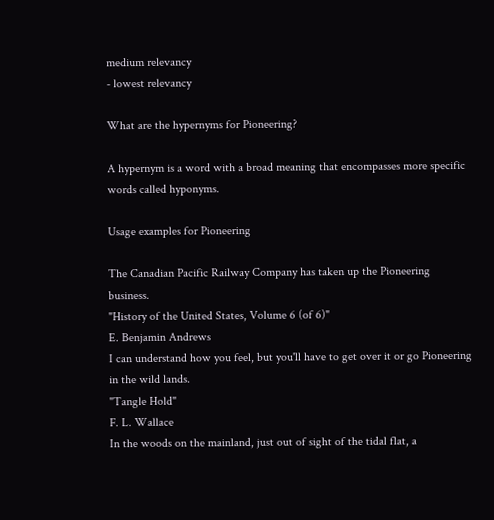medium relevancy
- lowest relevancy

What are the hypernyms for Pioneering?

A hypernym is a word with a broad meaning that encompasses more specific words called hyponyms.

Usage examples for Pioneering

The Canadian Pacific Railway Company has taken up the Pioneering business.
"History of the United States, Volume 6 (of 6)"
E. Benjamin Andrews
I can understand how you feel, but you'll have to get over it or go Pioneering in the wild lands.
"Tangle Hold"
F. L. Wallace
In the woods on the mainland, just out of sight of the tidal flat, a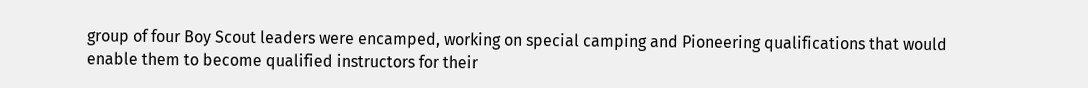group of four Boy Scout leaders were encamped, working on special camping and Pioneering qualifications that would enable them to become qualified instructors for their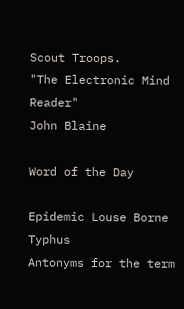Scout Troops.
"The Electronic Mind Reader"
John Blaine

Word of the Day

Epidemic Louse Borne Typhus
Antonyms for the term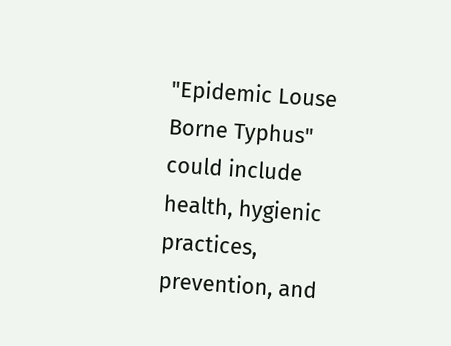"Epidemic Louse Borne Typhus" could include health, hygienic practices, prevention, and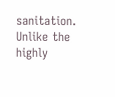sanitation. Unlike the highly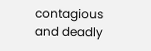contagious and deadly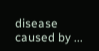disease caused by ...